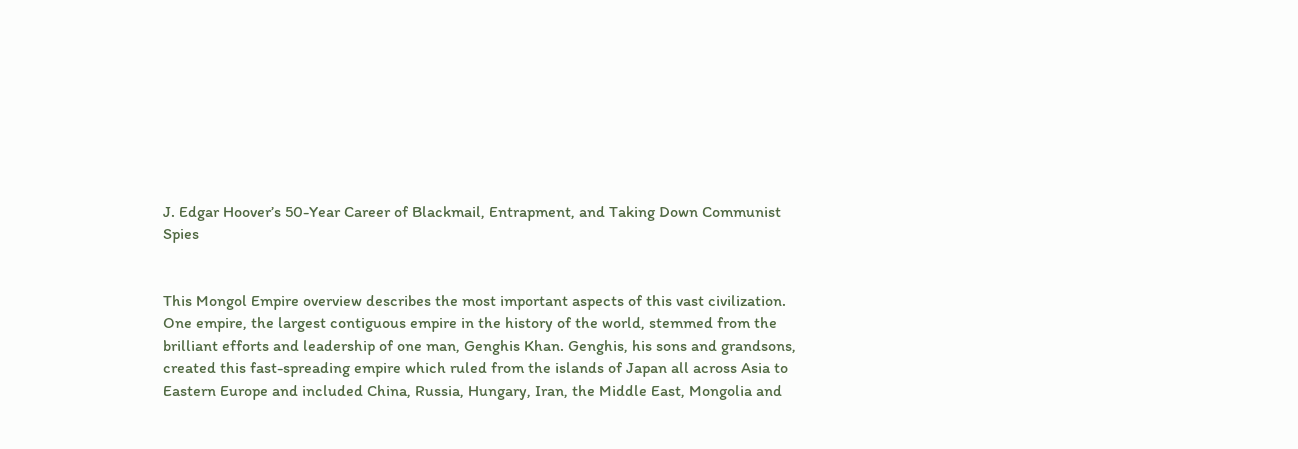J. Edgar Hoover’s 50-Year Career of Blackmail, Entrapment, and Taking Down Communist Spies


This Mongol Empire overview describes the most important aspects of this vast civilization. One empire, the largest contiguous empire in the history of the world, stemmed from the brilliant efforts and leadership of one man, Genghis Khan. Genghis, his sons and grandsons, created this fast-spreading empire which ruled from the islands of Japan all across Asia to Eastern Europe and included China, Russia, Hungary, Iran, the Middle East, Mongolia and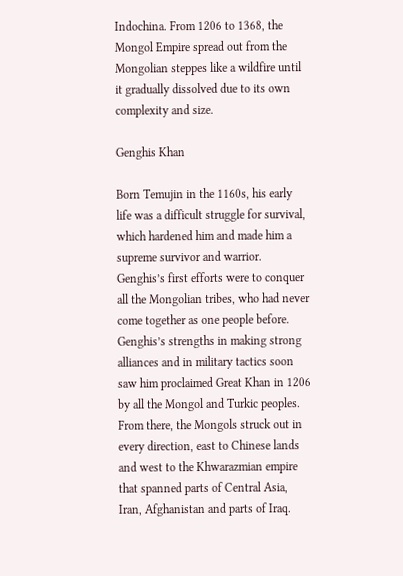Indochina. From 1206 to 1368, the Mongol Empire spread out from the Mongolian steppes like a wildfire until it gradually dissolved due to its own complexity and size.

Genghis Khan

Born Temujin in the 1160s, his early life was a difficult struggle for survival, which hardened him and made him a supreme survivor and warrior. Genghis’s first efforts were to conquer all the Mongolian tribes, who had never come together as one people before. Genghis’s strengths in making strong alliances and in military tactics soon saw him proclaimed Great Khan in 1206 by all the Mongol and Turkic peoples. From there, the Mongols struck out in every direction, east to Chinese lands and west to the Khwarazmian empire that spanned parts of Central Asia, Iran, Afghanistan and parts of Iraq.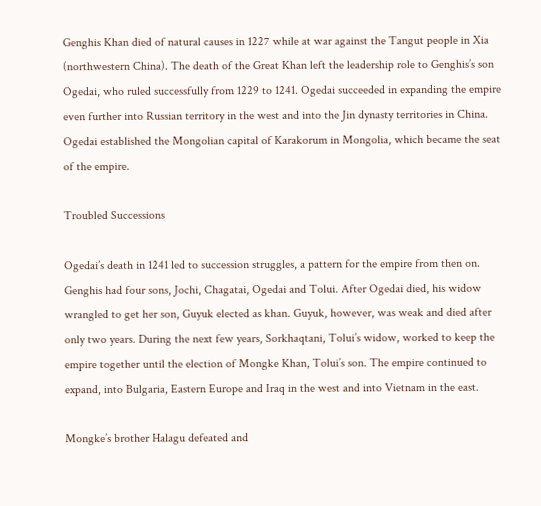Genghis Khan died of natural causes in 1227 while at war against the Tangut people in Xia (northwestern China). The death of the Great Khan left the leadership role to Genghis’s son Ogedai, who ruled successfully from 1229 to 1241. Ogedai succeeded in expanding the empire even further into Russian territory in the west and into the Jin dynasty territories in China. Ogedai established the Mongolian capital of Karakorum in Mongolia, which became the seat of the empire.

Troubled Successions

Ogedai’s death in 1241 led to succession struggles, a pattern for the empire from then on. Genghis had four sons, Jochi, Chagatai, Ogedai and Tolui. After Ogedai died, his widow wrangled to get her son, Guyuk elected as khan. Guyuk, however, was weak and died after only two years. During the next few years, Sorkhaqtani, Tolui’s widow, worked to keep the empire together until the election of Mongke Khan, Tolui’s son. The empire continued to expand, into Bulgaria, Eastern Europe and Iraq in the west and into Vietnam in the east.

Mongke’s brother Halagu defeated and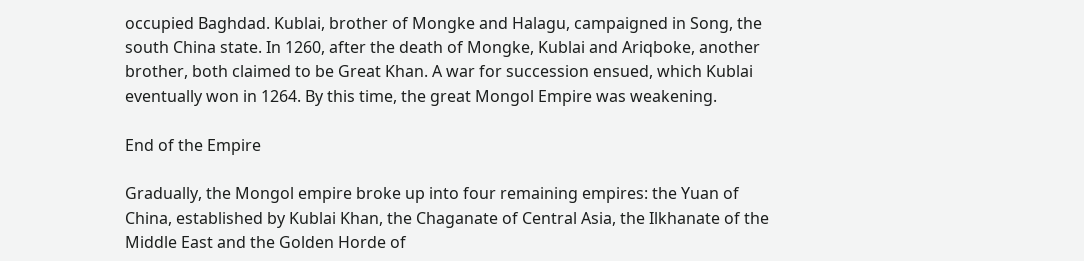occupied Baghdad. Kublai, brother of Mongke and Halagu, campaigned in Song, the south China state. In 1260, after the death of Mongke, Kublai and Ariqboke, another brother, both claimed to be Great Khan. A war for succession ensued, which Kublai eventually won in 1264. By this time, the great Mongol Empire was weakening.

End of the Empire

Gradually, the Mongol empire broke up into four remaining empires: the Yuan of China, established by Kublai Khan, the Chaganate of Central Asia, the Ilkhanate of the Middle East and the Golden Horde of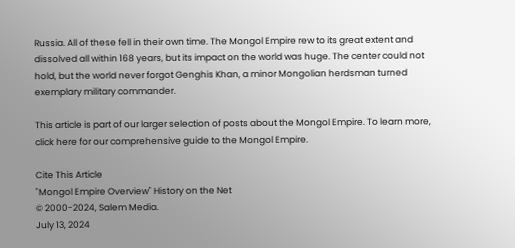Russia. All of these fell in their own time. The Mongol Empire rew to its great extent and dissolved all within 168 years, but its impact on the world was huge. The center could not hold, but the world never forgot Genghis Khan, a minor Mongolian herdsman turned exemplary military commander.

This article is part of our larger selection of posts about the Mongol Empire. To learn more, click here for our comprehensive guide to the Mongol Empire.

Cite This Article
"Mongol Empire Overview" History on the Net
© 2000-2024, Salem Media.
July 13, 2024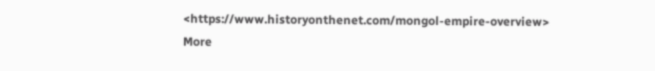<https://www.historyonthenet.com/mongol-empire-overview>
More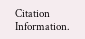Citation Information.